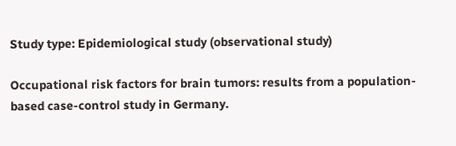Study type: Epidemiological study (observational study)

Occupational risk factors for brain tumors: results from a population-based case-control study in Germany.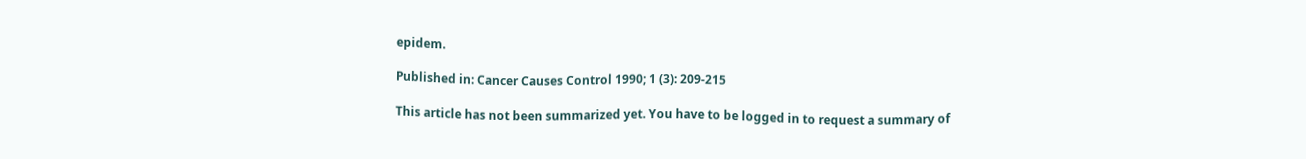epidem.

Published in: Cancer Causes Control 1990; 1 (3): 209-215

This article has not been summarized yet. You have to be logged in to request a summary of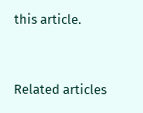this article.


Related articles